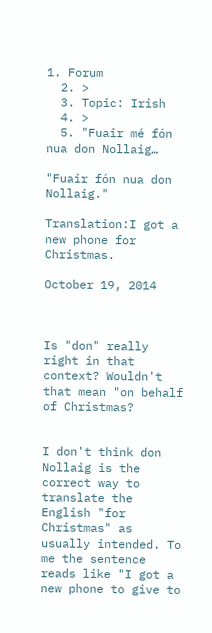1. Forum
  2. >
  3. Topic: Irish
  4. >
  5. "Fuair mé fón nua don Nollaig…

"Fuair fón nua don Nollaig."

Translation:I got a new phone for Christmas.

October 19, 2014



Is "don" really right in that context? Wouldn't that mean "on behalf of Christmas?


I don't think don Nollaig is the correct way to translate the English "for Christmas" as usually intended. To me the sentence reads like "I got a new phone to give to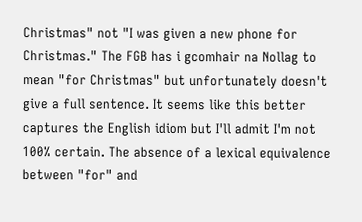Christmas" not "I was given a new phone for Christmas." The FGB has i gcomhair na Nollag to mean "for Christmas" but unfortunately doesn't give a full sentence. It seems like this better captures the English idiom but I'll admit I'm not 100% certain. The absence of a lexical equivalence between "for" and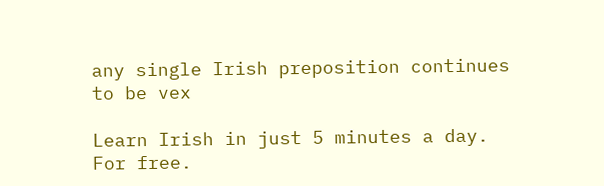any single Irish preposition continues to be vex

Learn Irish in just 5 minutes a day. For free.